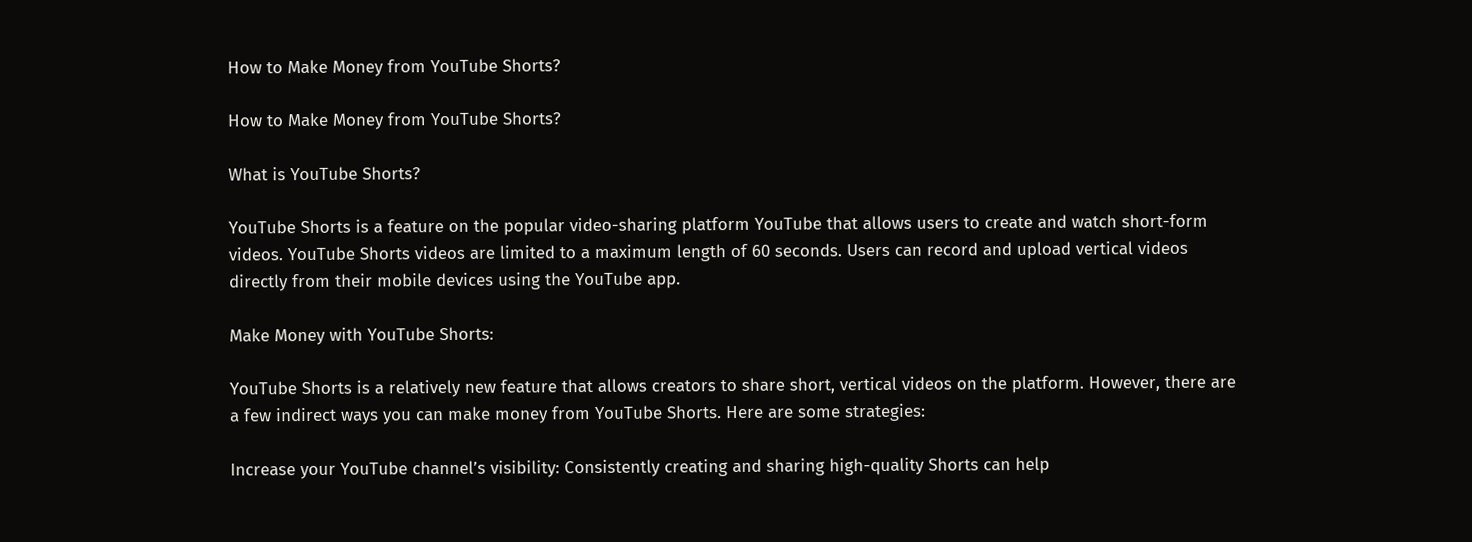How to Make Money from YouTube Shorts?

How to Make Money from YouTube Shorts?

What is YouTube Shorts?

YouTube Shorts is a feature on the popular video-sharing platform YouTube that allows users to create and watch short-form videos. YouTube Shorts videos are limited to a maximum length of 60 seconds. Users can record and upload vertical videos directly from their mobile devices using the YouTube app.

Make Money with YouTube Shorts:

YouTube Shorts is a relatively new feature that allows creators to share short, vertical videos on the platform. However, there are a few indirect ways you can make money from YouTube Shorts. Here are some strategies:

Increase your YouTube channel’s visibility: Consistently creating and sharing high-quality Shorts can help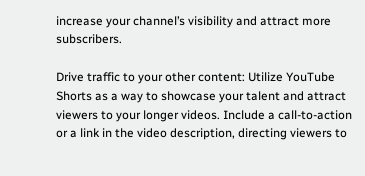increase your channel’s visibility and attract more subscribers.

Drive traffic to your other content: Utilize YouTube Shorts as a way to showcase your talent and attract viewers to your longer videos. Include a call-to-action or a link in the video description, directing viewers to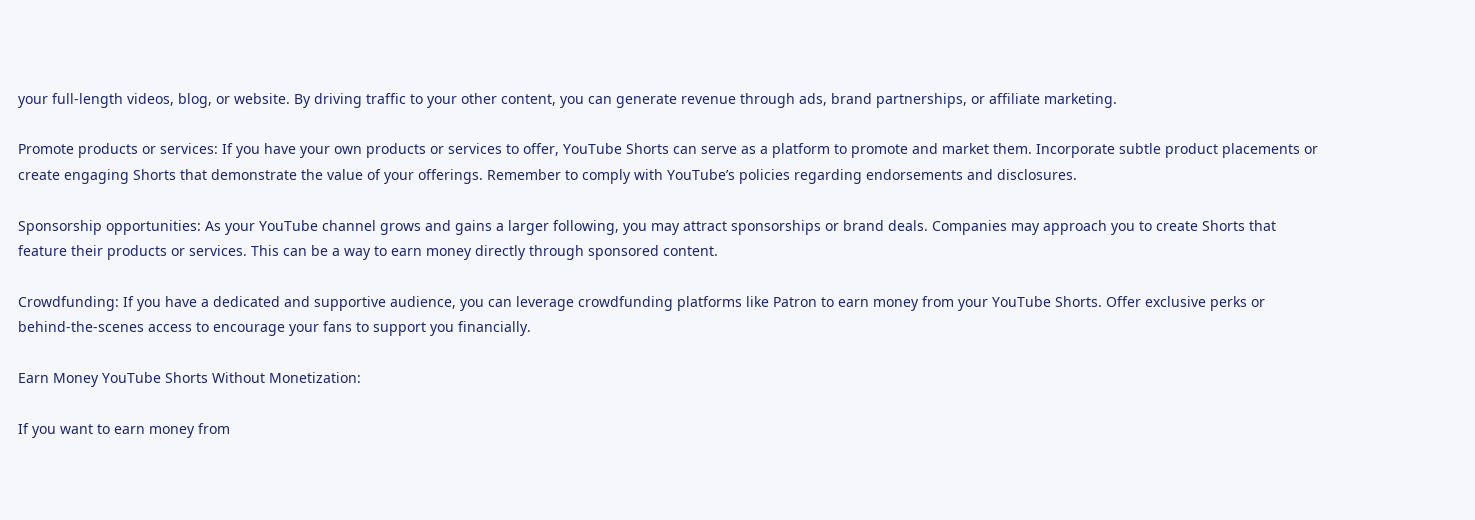your full-length videos, blog, or website. By driving traffic to your other content, you can generate revenue through ads, brand partnerships, or affiliate marketing.

Promote products or services: If you have your own products or services to offer, YouTube Shorts can serve as a platform to promote and market them. Incorporate subtle product placements or create engaging Shorts that demonstrate the value of your offerings. Remember to comply with YouTube’s policies regarding endorsements and disclosures.

Sponsorship opportunities: As your YouTube channel grows and gains a larger following, you may attract sponsorships or brand deals. Companies may approach you to create Shorts that feature their products or services. This can be a way to earn money directly through sponsored content.

Crowdfunding: If you have a dedicated and supportive audience, you can leverage crowdfunding platforms like Patron to earn money from your YouTube Shorts. Offer exclusive perks or behind-the-scenes access to encourage your fans to support you financially.

Earn Money YouTube Shorts Without Monetization:

If you want to earn money from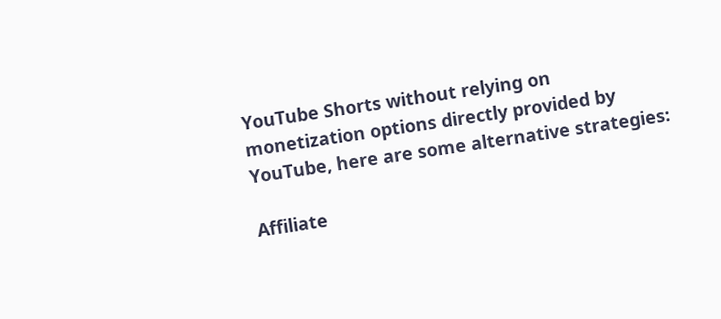YouTube Shorts without relying on monetization options directly provided by YouTube, here are some alternative strategies:

Affiliate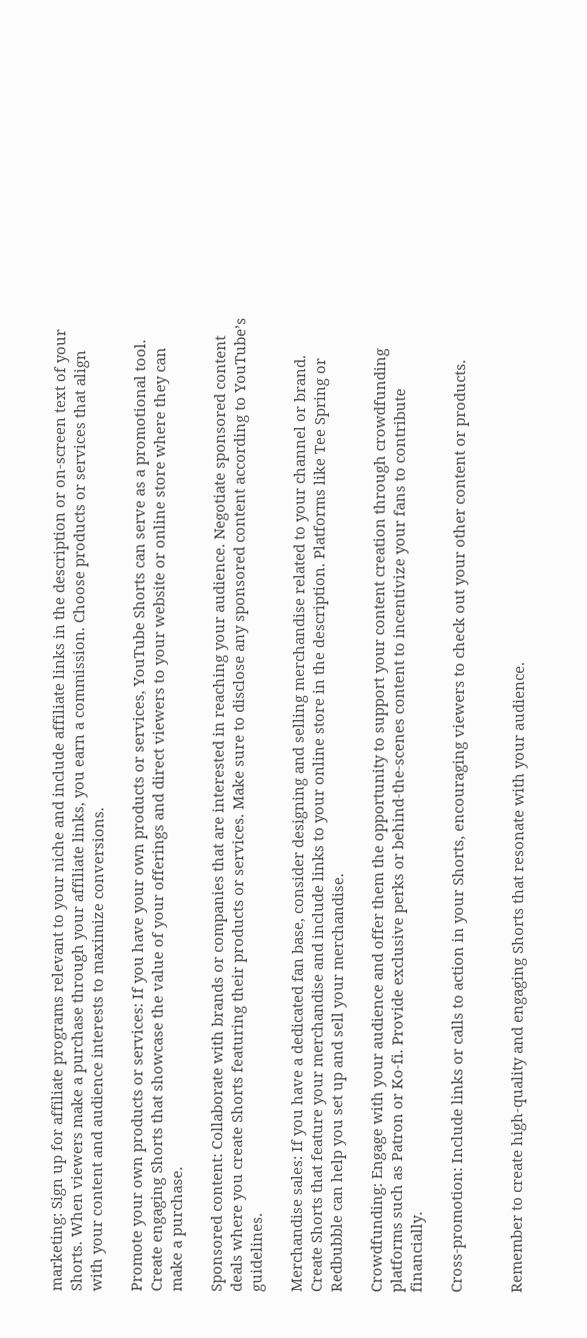marketing: Sign up for affiliate programs relevant to your niche and include affiliate links in the description or on-screen text of your Shorts. When viewers make a purchase through your affiliate links, you earn a commission. Choose products or services that align with your content and audience interests to maximize conversions.

Promote your own products or services: If you have your own products or services, YouTube Shorts can serve as a promotional tool. Create engaging Shorts that showcase the value of your offerings and direct viewers to your website or online store where they can make a purchase.

Sponsored content: Collaborate with brands or companies that are interested in reaching your audience. Negotiate sponsored content deals where you create Shorts featuring their products or services. Make sure to disclose any sponsored content according to YouTube’s guidelines.

Merchandise sales: If you have a dedicated fan base, consider designing and selling merchandise related to your channel or brand. Create Shorts that feature your merchandise and include links to your online store in the description. Platforms like Tee Spring or Redbubble can help you set up and sell your merchandise.

Crowdfunding: Engage with your audience and offer them the opportunity to support your content creation through crowdfunding platforms such as Patron or Ko-fi. Provide exclusive perks or behind-the-scenes content to incentivize your fans to contribute financially.

Cross-promotion: Include links or calls to action in your Shorts, encouraging viewers to check out your other content or products.


Remember to create high-quality and engaging Shorts that resonate with your audience.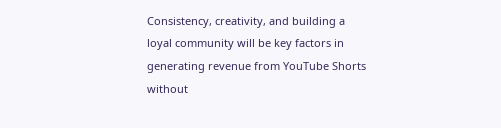Consistency, creativity, and building a loyal community will be key factors in generating revenue from YouTube Shorts without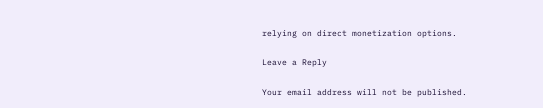relying on direct monetization options.

Leave a Reply

Your email address will not be published.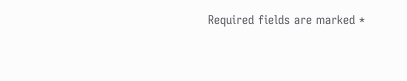Required fields are marked *